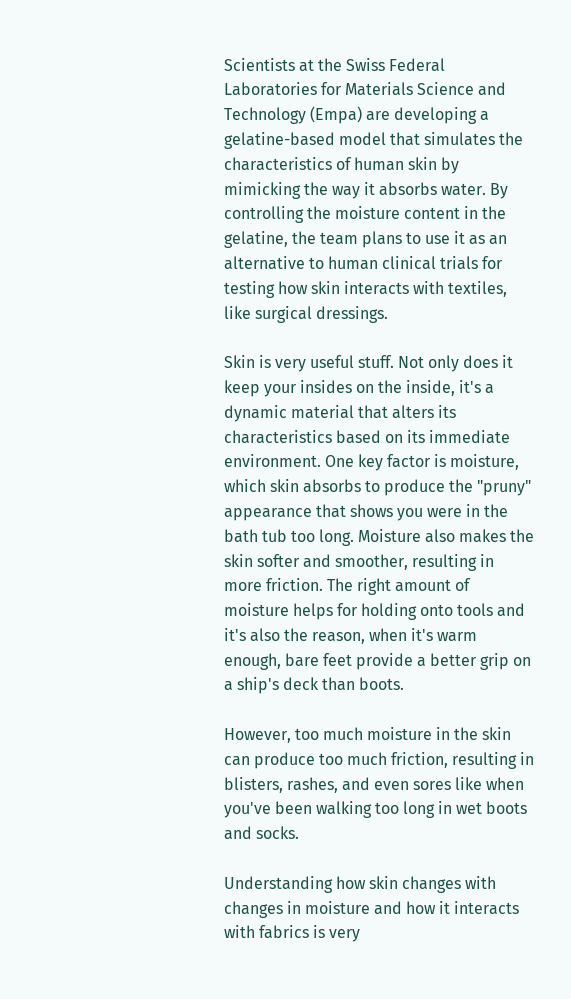Scientists at the Swiss Federal Laboratories for Materials Science and Technology (Empa) are developing a gelatine-based model that simulates the characteristics of human skin by mimicking the way it absorbs water. By controlling the moisture content in the gelatine, the team plans to use it as an alternative to human clinical trials for testing how skin interacts with textiles, like surgical dressings.

Skin is very useful stuff. Not only does it keep your insides on the inside, it's a dynamic material that alters its characteristics based on its immediate environment. One key factor is moisture, which skin absorbs to produce the "pruny" appearance that shows you were in the bath tub too long. Moisture also makes the skin softer and smoother, resulting in more friction. The right amount of moisture helps for holding onto tools and it's also the reason, when it's warm enough, bare feet provide a better grip on a ship's deck than boots.

However, too much moisture in the skin can produce too much friction, resulting in blisters, rashes, and even sores like when you've been walking too long in wet boots and socks.

Understanding how skin changes with changes in moisture and how it interacts with fabrics is very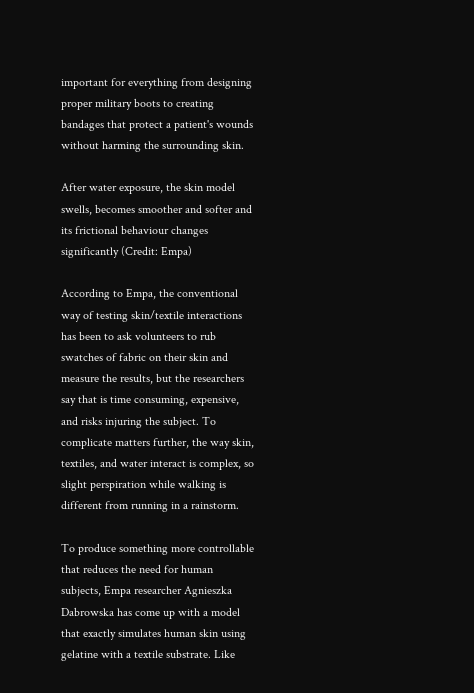important for everything from designing proper military boots to creating bandages that protect a patient's wounds without harming the surrounding skin.

After water exposure, the skin model swells, becomes smoother and softer and its frictional behaviour changes significantly (Credit: Empa)

According to Empa, the conventional way of testing skin/textile interactions has been to ask volunteers to rub swatches of fabric on their skin and measure the results, but the researchers say that is time consuming, expensive, and risks injuring the subject. To complicate matters further, the way skin, textiles, and water interact is complex, so slight perspiration while walking is different from running in a rainstorm.

To produce something more controllable that reduces the need for human subjects, Empa researcher Agnieszka Dabrowska has come up with a model that exactly simulates human skin using gelatine with a textile substrate. Like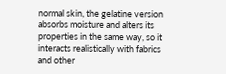normal skin, the gelatine version absorbs moisture and alters its properties in the same way, so it interacts realistically with fabrics and other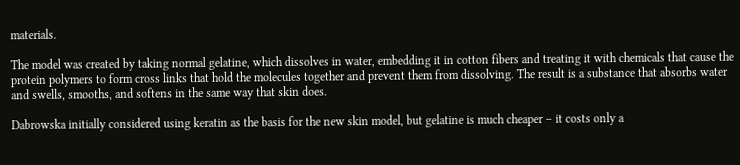materials.

The model was created by taking normal gelatine, which dissolves in water, embedding it in cotton fibers and treating it with chemicals that cause the protein polymers to form cross links that hold the molecules together and prevent them from dissolving. The result is a substance that absorbs water and swells, smooths, and softens in the same way that skin does.

Dabrowska initially considered using keratin as the basis for the new skin model, but gelatine is much cheaper – it costs only a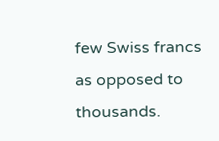few Swiss francs as opposed to thousands.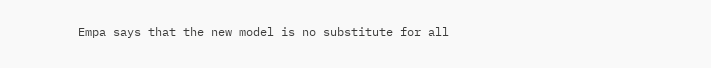Empa says that the new model is no substitute for all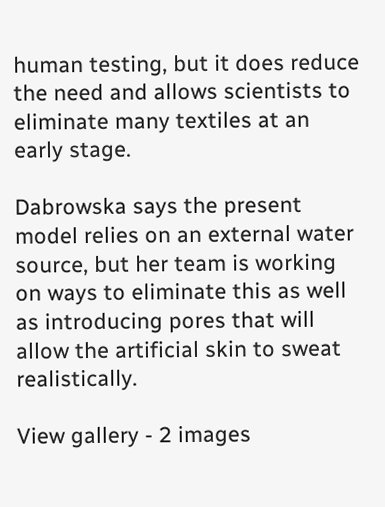human testing, but it does reduce the need and allows scientists to eliminate many textiles at an early stage.

Dabrowska says the present model relies on an external water source, but her team is working on ways to eliminate this as well as introducing pores that will allow the artificial skin to sweat realistically.

View gallery - 2 images